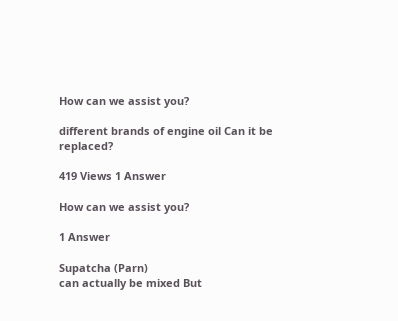How can we assist you?

different brands of engine oil Can it be replaced?

419 Views 1 Answer

How can we assist you?

1 Answer

Supatcha (Parn)
can actually be mixed But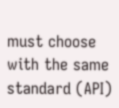must choose with the same standard (API)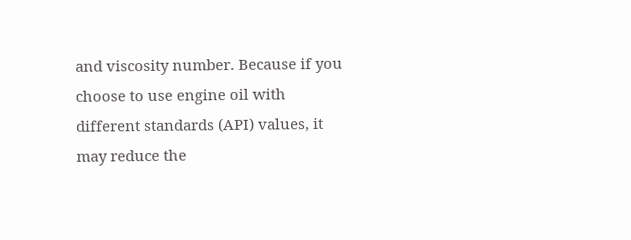and viscosity number. Because if you choose to use engine oil with different standards (API) values, it may reduce the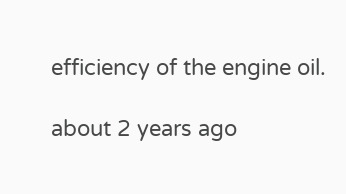efficiency of the engine oil.

about 2 years ago